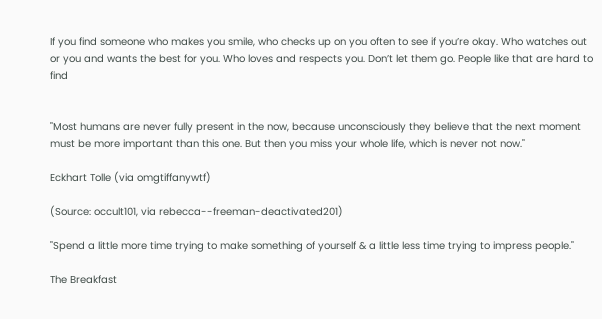If you find someone who makes you smile, who checks up on you often to see if you’re okay. Who watches out or you and wants the best for you. Who loves and respects you. Don’t let them go. People like that are hard to find


"Most humans are never fully present in the now, because unconsciously they believe that the next moment must be more important than this one. But then you miss your whole life, which is never not now."

Eckhart Tolle (via omgtiffanywtf)

(Source: occult101, via rebecca--freeman-deactivated201)

"Spend a little more time trying to make something of yourself & a little less time trying to impress people."

The Breakfast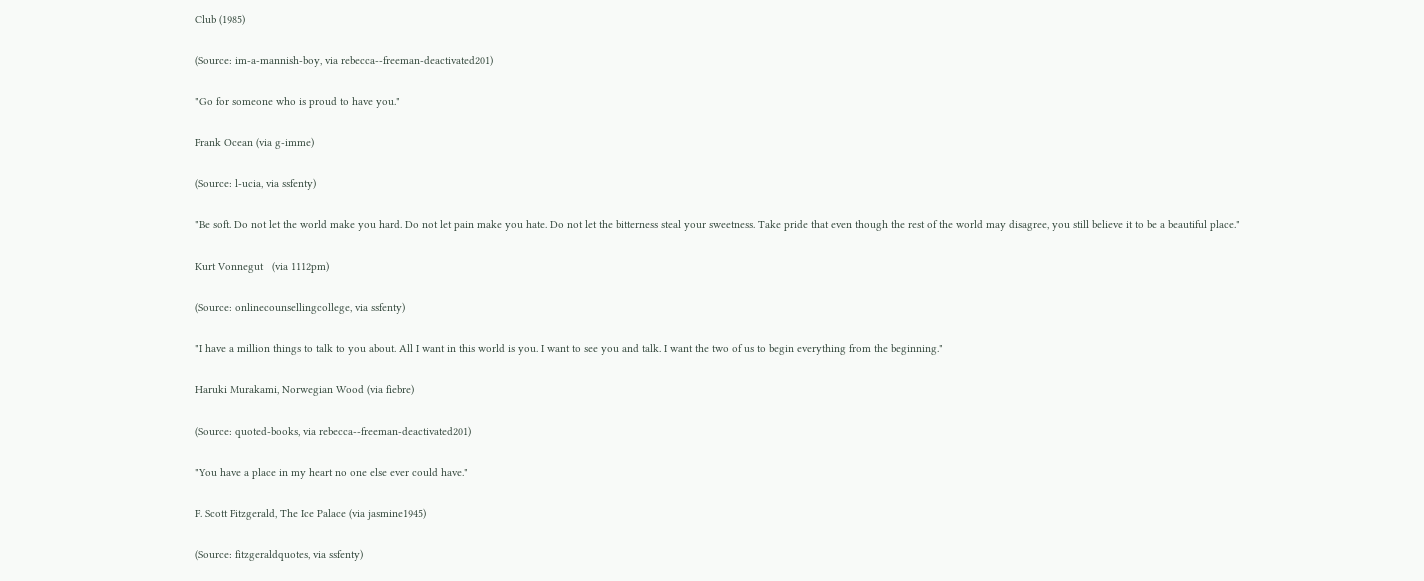Club (1985)

(Source: im-a-mannish-boy, via rebecca--freeman-deactivated201)

"Go for someone who is proud to have you."

Frank Ocean (via g-imme)

(Source: l-ucia, via ssfenty)

"Be soft. Do not let the world make you hard. Do not let pain make you hate. Do not let the bitterness steal your sweetness. Take pride that even though the rest of the world may disagree, you still believe it to be a beautiful place."

Kurt Vonnegut   (via 1112pm)

(Source: onlinecounsellingcollege, via ssfenty)

"I have a million things to talk to you about. All I want in this world is you. I want to see you and talk. I want the two of us to begin everything from the beginning."

Haruki Murakami, Norwegian Wood (via fiebre)

(Source: quoted-books, via rebecca--freeman-deactivated201)

"You have a place in my heart no one else ever could have."

F. Scott Fitzgerald, The Ice Palace (via jasmine1945)

(Source: fitzgeraldquotes, via ssfenty)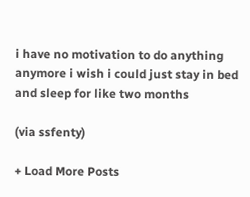i have no motivation to do anything anymore i wish i could just stay in bed and sleep for like two months

(via ssfenty)

+ Load More Posts